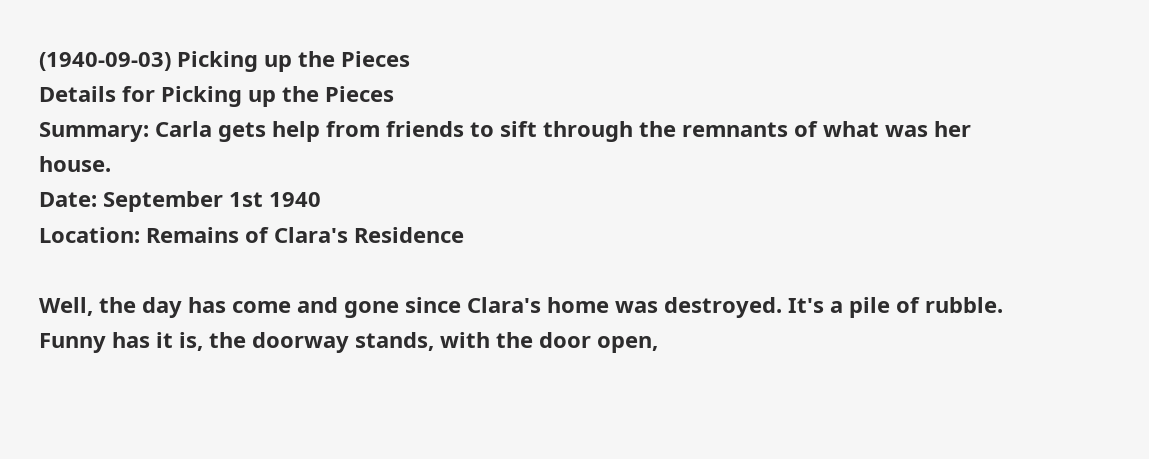(1940-09-03) Picking up the Pieces
Details for Picking up the Pieces
Summary: Carla gets help from friends to sift through the remnants of what was her house.
Date: September 1st 1940
Location: Remains of Clara's Residence

Well, the day has come and gone since Clara's home was destroyed. It's a pile of rubble. Funny has it is, the doorway stands, with the door open,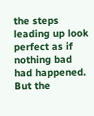the steps leading up look perfect as if nothing bad had happened. But the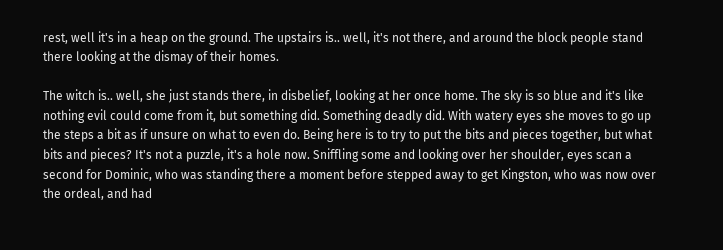rest, well it's in a heap on the ground. The upstairs is.. well, it's not there, and around the block people stand there looking at the dismay of their homes.

The witch is.. well, she just stands there, in disbelief, looking at her once home. The sky is so blue and it's like nothing evil could come from it, but something did. Something deadly did. With watery eyes she moves to go up the steps a bit as if unsure on what to even do. Being here is to try to put the bits and pieces together, but what bits and pieces? It's not a puzzle, it's a hole now. Sniffling some and looking over her shoulder, eyes scan a second for Dominic, who was standing there a moment before stepped away to get Kingston, who was now over the ordeal, and had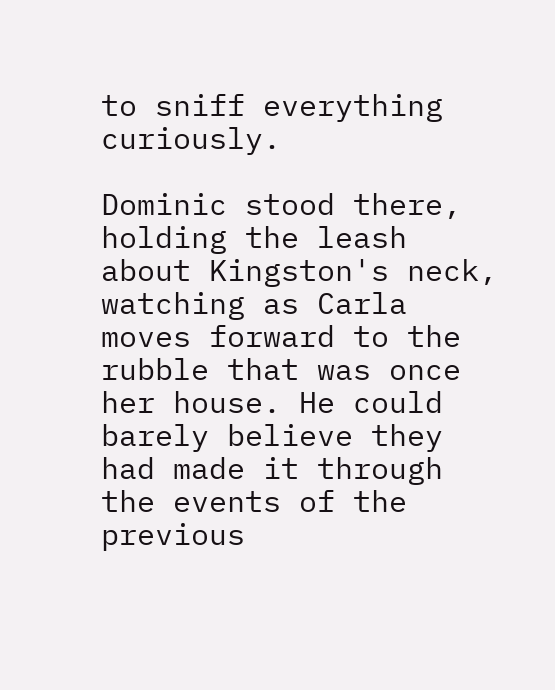to sniff everything curiously.

Dominic stood there, holding the leash about Kingston's neck, watching as Carla moves forward to the rubble that was once her house. He could barely believe they had made it through the events of the previous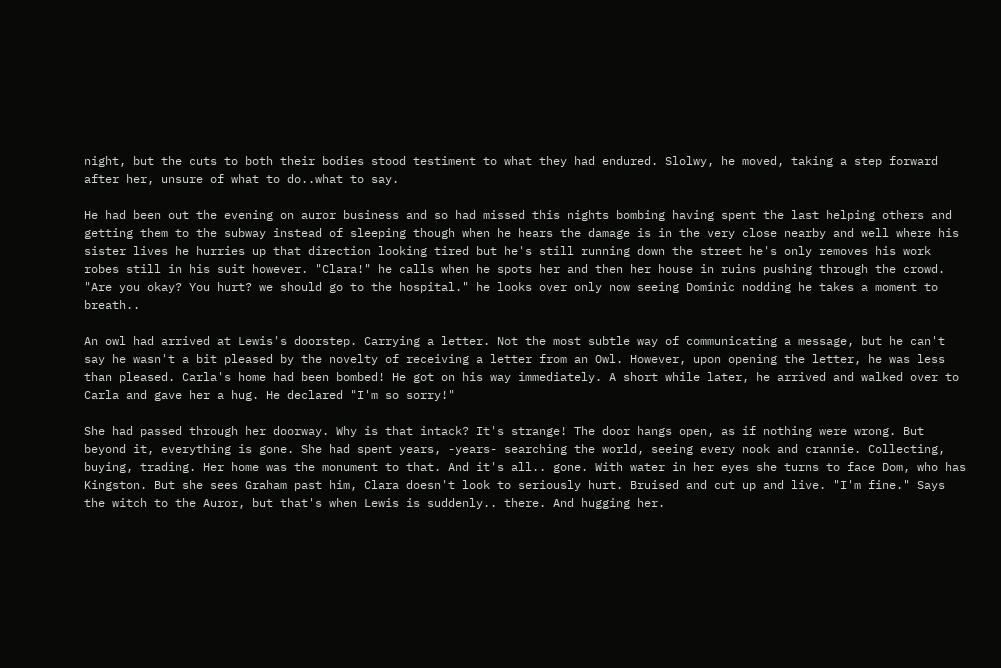night, but the cuts to both their bodies stood testiment to what they had endured. Slolwy, he moved, taking a step forward after her, unsure of what to do..what to say.

He had been out the evening on auror business and so had missed this nights bombing having spent the last helping others and getting them to the subway instead of sleeping though when he hears the damage is in the very close nearby and well where his sister lives he hurries up that direction looking tired but he's still running down the street he's only removes his work robes still in his suit however. "Clara!" he calls when he spots her and then her house in ruins pushing through the crowd. "Are you okay? You hurt? we should go to the hospital." he looks over only now seeing Dominic nodding he takes a moment to breath..

An owl had arrived at Lewis's doorstep. Carrying a letter. Not the most subtle way of communicating a message, but he can't say he wasn't a bit pleased by the novelty of receiving a letter from an Owl. However, upon opening the letter, he was less than pleased. Carla's home had been bombed! He got on his way immediately. A short while later, he arrived and walked over to Carla and gave her a hug. He declared "I'm so sorry!"

She had passed through her doorway. Why is that intack? It's strange! The door hangs open, as if nothing were wrong. But beyond it, everything is gone. She had spent years, -years- searching the world, seeing every nook and crannie. Collecting, buying, trading. Her home was the monument to that. And it's all.. gone. With water in her eyes she turns to face Dom, who has Kingston. But she sees Graham past him, Clara doesn't look to seriously hurt. Bruised and cut up and live. "I'm fine." Says the witch to the Auror, but that's when Lewis is suddenly.. there. And hugging her.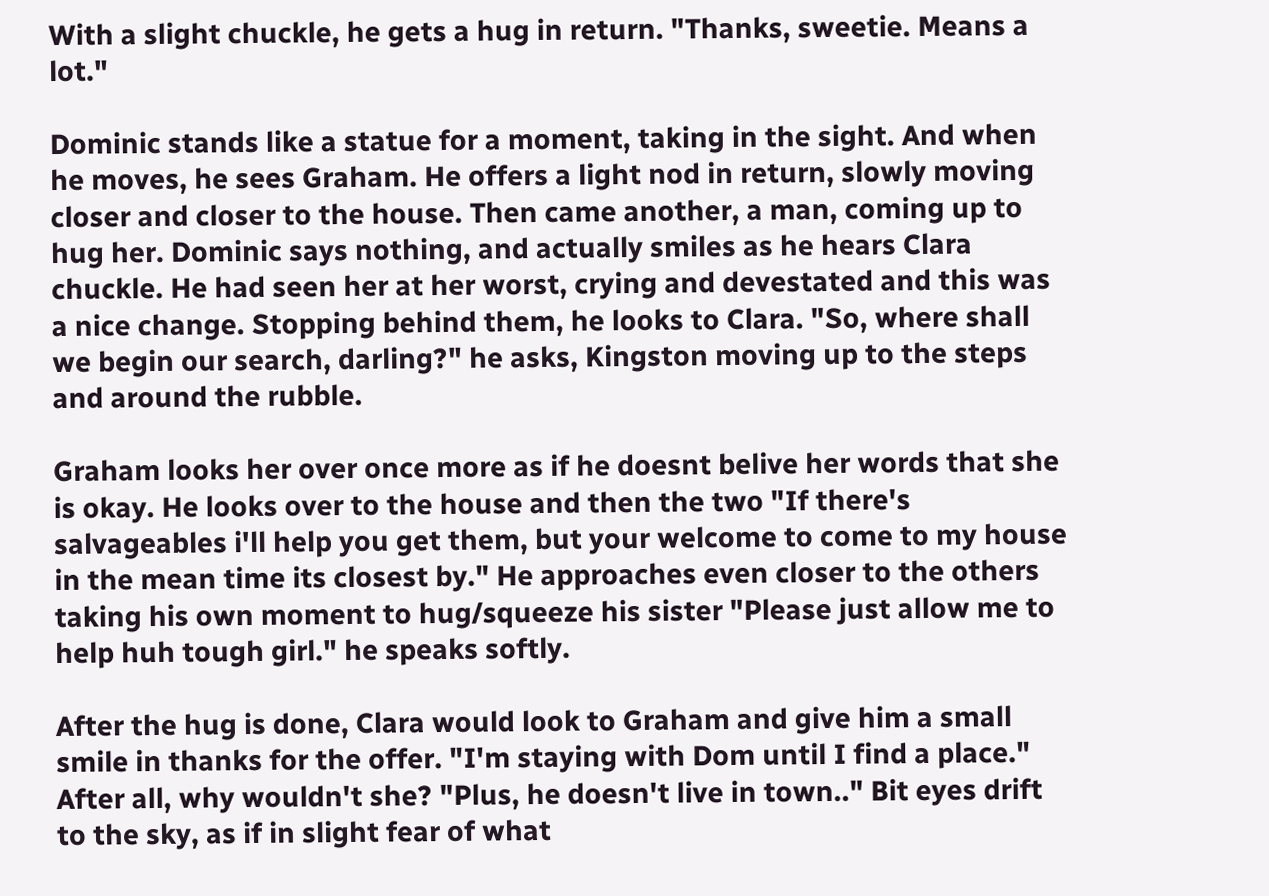With a slight chuckle, he gets a hug in return. "Thanks, sweetie. Means a lot."

Dominic stands like a statue for a moment, taking in the sight. And when he moves, he sees Graham. He offers a light nod in return, slowly moving closer and closer to the house. Then came another, a man, coming up to hug her. Dominic says nothing, and actually smiles as he hears Clara chuckle. He had seen her at her worst, crying and devestated and this was a nice change. Stopping behind them, he looks to Clara. "So, where shall we begin our search, darling?" he asks, Kingston moving up to the steps and around the rubble.

Graham looks her over once more as if he doesnt belive her words that she is okay. He looks over to the house and then the two "If there's salvageables i'll help you get them, but your welcome to come to my house in the mean time its closest by." He approaches even closer to the others taking his own moment to hug/squeeze his sister "Please just allow me to help huh tough girl." he speaks softly.

After the hug is done, Clara would look to Graham and give him a small smile in thanks for the offer. "I'm staying with Dom until I find a place." After all, why wouldn't she? "Plus, he doesn't live in town.." Bit eyes drift to the sky, as if in slight fear of what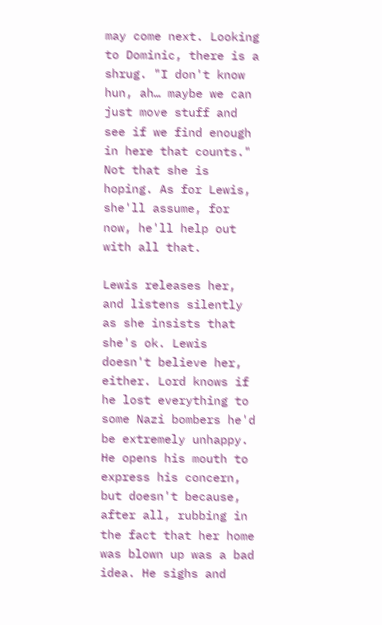may come next. Looking to Dominic, there is a shrug. "I don't know hun, ah… maybe we can just move stuff and see if we find enough in here that counts." Not that she is hoping. As for Lewis, she'll assume, for now, he'll help out with all that.

Lewis releases her, and listens silently as she insists that she's ok. Lewis doesn't believe her, either. Lord knows if he lost everything to some Nazi bombers he'd be extremely unhappy. He opens his mouth to express his concern, but doesn't because, after all, rubbing in the fact that her home was blown up was a bad idea. He sighs and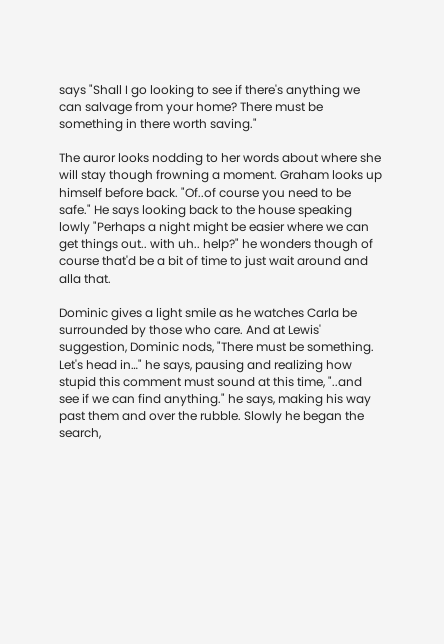says "Shall I go looking to see if there's anything we can salvage from your home? There must be something in there worth saving."

The auror looks nodding to her words about where she will stay though frowning a moment. Graham looks up himself before back. "Of..of course you need to be safe." He says looking back to the house speaking lowly "Perhaps a night might be easier where we can get things out.. with uh.. help?" he wonders though of course that'd be a bit of time to just wait around and alla that.

Dominic gives a light smile as he watches Carla be surrounded by those who care. And at Lewis' suggestion, Dominic nods, "There must be something. Let's head in…" he says, pausing and realizing how stupid this comment must sound at this time, "..and see if we can find anything." he says, making his way past them and over the rubble. Slowly he began the search,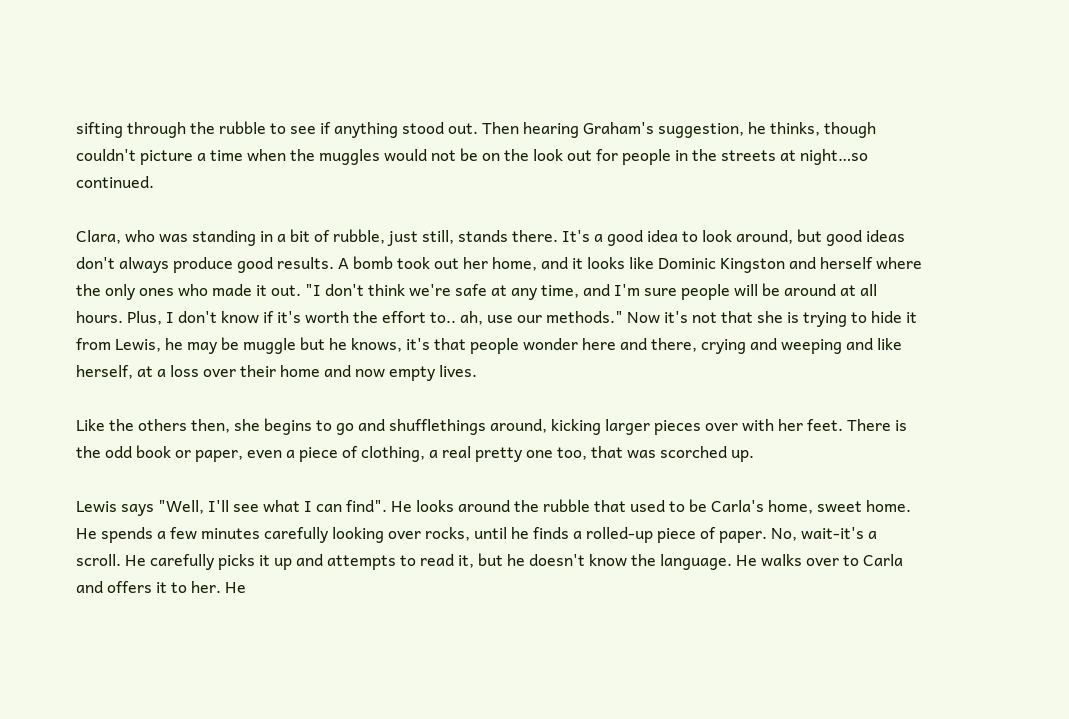sifting through the rubble to see if anything stood out. Then hearing Graham's suggestion, he thinks, though couldn't picture a time when the muggles would not be on the look out for people in the streets at night…so continued.

Clara, who was standing in a bit of rubble, just still, stands there. It's a good idea to look around, but good ideas don't always produce good results. A bomb took out her home, and it looks like Dominic Kingston and herself where the only ones who made it out. "I don't think we're safe at any time, and I'm sure people will be around at all hours. Plus, I don't know if it's worth the effort to.. ah, use our methods." Now it's not that she is trying to hide it from Lewis, he may be muggle but he knows, it's that people wonder here and there, crying and weeping and like herself, at a loss over their home and now empty lives.

Like the others then, she begins to go and shufflethings around, kicking larger pieces over with her feet. There is the odd book or paper, even a piece of clothing, a real pretty one too, that was scorched up.

Lewis says "Well, I'll see what I can find". He looks around the rubble that used to be Carla's home, sweet home. He spends a few minutes carefully looking over rocks, until he finds a rolled-up piece of paper. No, wait-it's a scroll. He carefully picks it up and attempts to read it, but he doesn't know the language. He walks over to Carla and offers it to her. He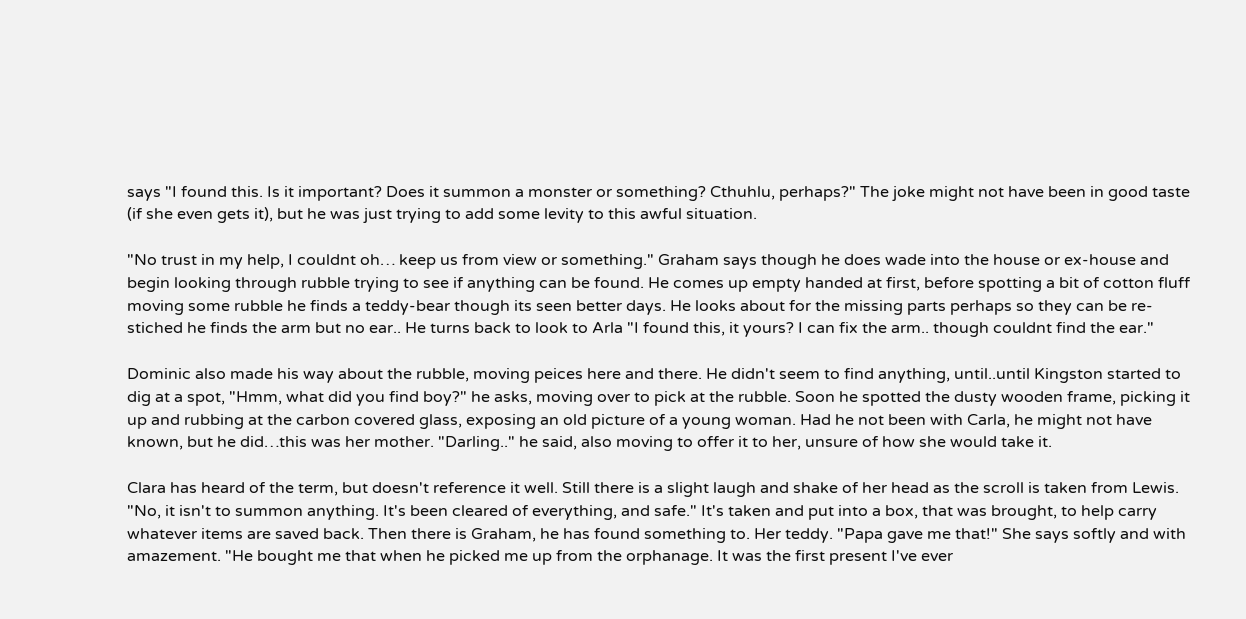says "I found this. Is it important? Does it summon a monster or something? Cthuhlu, perhaps?" The joke might not have been in good taste (if she even gets it), but he was just trying to add some levity to this awful situation.

"No trust in my help, I couldnt oh… keep us from view or something." Graham says though he does wade into the house or ex-house and begin looking through rubble trying to see if anything can be found. He comes up empty handed at first, before spotting a bit of cotton fluff moving some rubble he finds a teddy-bear though its seen better days. He looks about for the missing parts perhaps so they can be re-stiched he finds the arm but no ear.. He turns back to look to Arla "I found this, it yours? I can fix the arm.. though couldnt find the ear."

Dominic also made his way about the rubble, moving peices here and there. He didn't seem to find anything, until..until Kingston started to dig at a spot, "Hmm, what did you find boy?" he asks, moving over to pick at the rubble. Soon he spotted the dusty wooden frame, picking it up and rubbing at the carbon covered glass, exposing an old picture of a young woman. Had he not been with Carla, he might not have known, but he did…this was her mother. "Darling.." he said, also moving to offer it to her, unsure of how she would take it.

Clara has heard of the term, but doesn't reference it well. Still there is a slight laugh and shake of her head as the scroll is taken from Lewis. "No, it isn't to summon anything. It's been cleared of everything, and safe." It's taken and put into a box, that was brought, to help carry whatever items are saved back. Then there is Graham, he has found something to. Her teddy. "Papa gave me that!" She says softly and with amazement. "He bought me that when he picked me up from the orphanage. It was the first present I've ever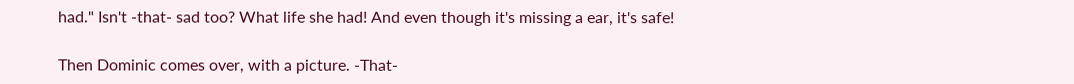had." Isn't -that- sad too? What life she had! And even though it's missing a ear, it's safe!

Then Dominic comes over, with a picture. -That-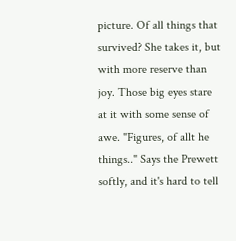picture. Of all things that survived? She takes it, but with more reserve than joy. Those big eyes stare at it with some sense of awe. "Figures, of allt he things.." Says the Prewett softly, and it's hard to tell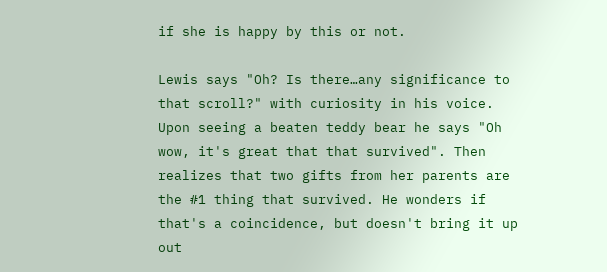if she is happy by this or not.

Lewis says "Oh? Is there…any significance to that scroll?" with curiosity in his voice. Upon seeing a beaten teddy bear he says "Oh wow, it's great that that survived". Then realizes that two gifts from her parents are the #1 thing that survived. He wonders if that's a coincidence, but doesn't bring it up out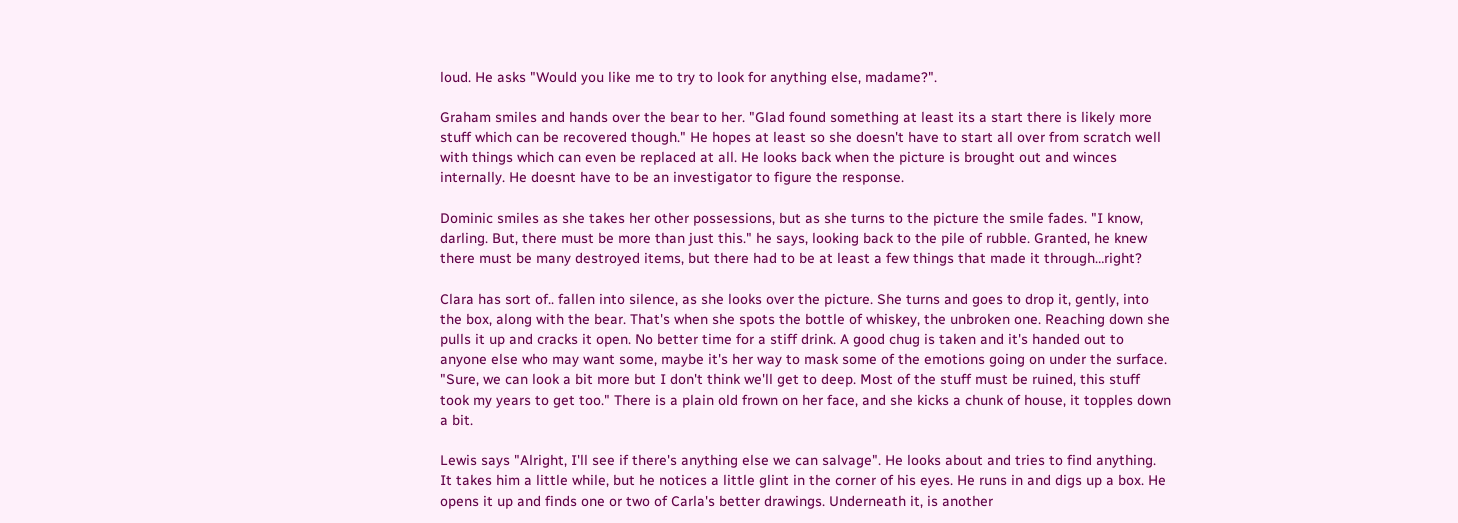loud. He asks "Would you like me to try to look for anything else, madame?".

Graham smiles and hands over the bear to her. "Glad found something at least its a start there is likely more stuff which can be recovered though." He hopes at least so she doesn't have to start all over from scratch well with things which can even be replaced at all. He looks back when the picture is brought out and winces internally. He doesnt have to be an investigator to figure the response.

Dominic smiles as she takes her other possessions, but as she turns to the picture the smile fades. "I know, darling. But, there must be more than just this." he says, looking back to the pile of rubble. Granted, he knew there must be many destroyed items, but there had to be at least a few things that made it through…right?

Clara has sort of.. fallen into silence, as she looks over the picture. She turns and goes to drop it, gently, into the box, along with the bear. That's when she spots the bottle of whiskey, the unbroken one. Reaching down she pulls it up and cracks it open. No better time for a stiff drink. A good chug is taken and it's handed out to anyone else who may want some, maybe it's her way to mask some of the emotions going on under the surface. "Sure, we can look a bit more but I don't think we'll get to deep. Most of the stuff must be ruined, this stuff took my years to get too." There is a plain old frown on her face, and she kicks a chunk of house, it topples down a bit.

Lewis says "Alright, I'll see if there's anything else we can salvage". He looks about and tries to find anything. It takes him a little while, but he notices a little glint in the corner of his eyes. He runs in and digs up a box. He opens it up and finds one or two of Carla's better drawings. Underneath it, is another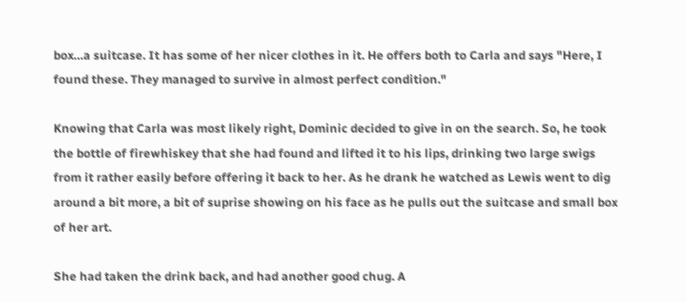box…a suitcase. It has some of her nicer clothes in it. He offers both to Carla and says "Here, I found these. They managed to survive in almost perfect condition."

Knowing that Carla was most likely right, Dominic decided to give in on the search. So, he took the bottle of firewhiskey that she had found and lifted it to his lips, drinking two large swigs from it rather easily before offering it back to her. As he drank he watched as Lewis went to dig around a bit more, a bit of suprise showing on his face as he pulls out the suitcase and small box of her art.

She had taken the drink back, and had another good chug. A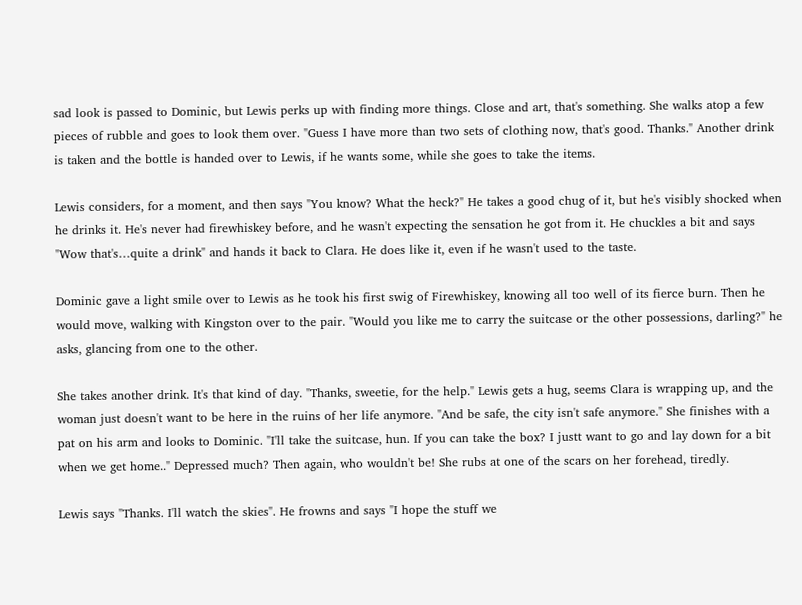sad look is passed to Dominic, but Lewis perks up with finding more things. Close and art, that's something. She walks atop a few pieces of rubble and goes to look them over. "Guess I have more than two sets of clothing now, that's good. Thanks." Another drink is taken and the bottle is handed over to Lewis, if he wants some, while she goes to take the items.

Lewis considers, for a moment, and then says "You know? What the heck?" He takes a good chug of it, but he's visibly shocked when he drinks it. He's never had firewhiskey before, and he wasn't expecting the sensation he got from it. He chuckles a bit and says "Wow that's…quite a drink" and hands it back to Clara. He does like it, even if he wasn't used to the taste.

Dominic gave a light smile over to Lewis as he took his first swig of Firewhiskey, knowing all too well of its fierce burn. Then he would move, walking with Kingston over to the pair. "Would you like me to carry the suitcase or the other possessions, darling?" he asks, glancing from one to the other.

She takes another drink. It's that kind of day. "Thanks, sweetie, for the help." Lewis gets a hug, seems Clara is wrapping up, and the woman just doesn't want to be here in the ruins of her life anymore. "And be safe, the city isn't safe anymore." She finishes with a pat on his arm and looks to Dominic. "I'll take the suitcase, hun. If you can take the box? I justt want to go and lay down for a bit when we get home.." Depressed much? Then again, who wouldn't be! She rubs at one of the scars on her forehead, tiredly.

Lewis says "Thanks. I'll watch the skies". He frowns and says "I hope the stuff we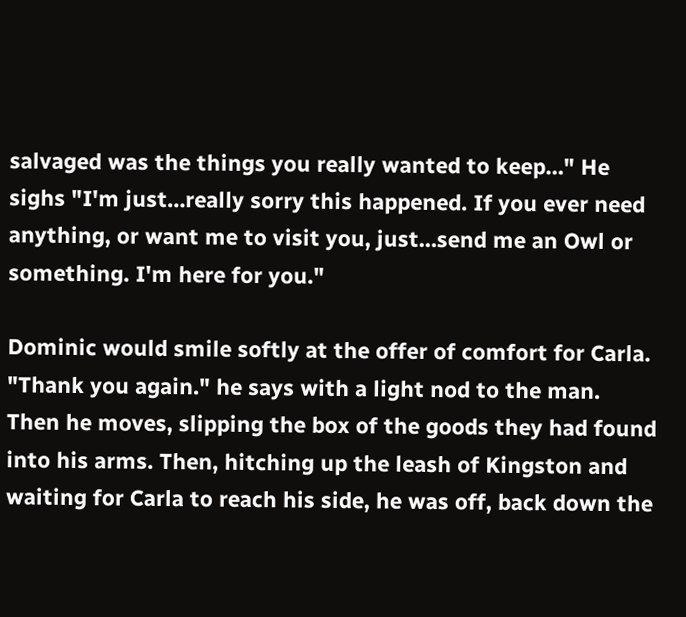salvaged was the things you really wanted to keep…" He sighs "I'm just…really sorry this happened. If you ever need anything, or want me to visit you, just…send me an Owl or something. I'm here for you."

Dominic would smile softly at the offer of comfort for Carla. "Thank you again." he says with a light nod to the man. Then he moves, slipping the box of the goods they had found into his arms. Then, hitching up the leash of Kingston and waiting for Carla to reach his side, he was off, back down the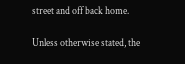street and off back home.

Unless otherwise stated, the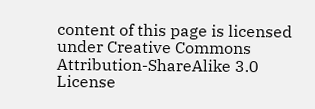content of this page is licensed under Creative Commons Attribution-ShareAlike 3.0 License